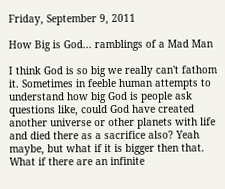Friday, September 9, 2011

How Big is God... ramblings of a Mad Man

I think God is so big we really can't fathom it. Sometimes in feeble human attempts to understand how big God is people ask questions like, could God have created another universe or other planets with life and died there as a sacrifice also? Yeah maybe, but what if it is bigger then that. What if there are an infinite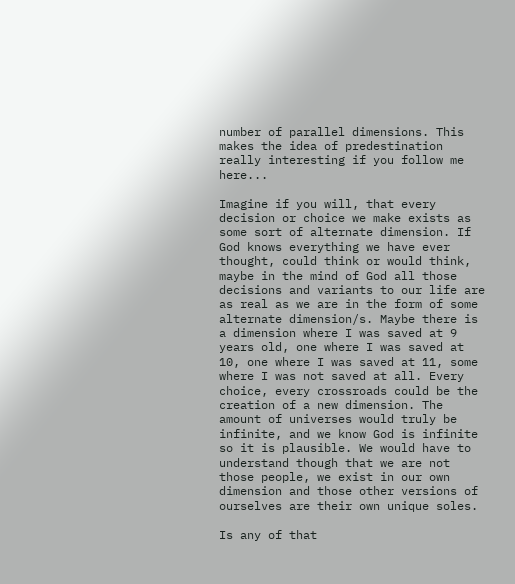number of parallel dimensions. This makes the idea of predestination really interesting if you follow me here...

Imagine if you will, that every decision or choice we make exists as some sort of alternate dimension. If God knows everything we have ever thought, could think or would think, maybe in the mind of God all those decisions and variants to our life are as real as we are in the form of some alternate dimension/s. Maybe there is a dimension where I was saved at 9 years old, one where I was saved at 10, one where I was saved at 11, some where I was not saved at all. Every choice, every crossroads could be the creation of a new dimension. The amount of universes would truly be infinite, and we know God is infinite so it is plausible. We would have to understand though that we are not those people, we exist in our own dimension and those other versions of ourselves are their own unique soles.

Is any of that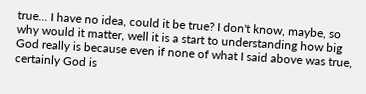true... I have no idea, could it be true? I don't know, maybe, so why would it matter, well it is a start to understanding how big God really is because even if none of what I said above was true, certainly God is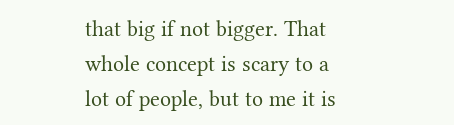that big if not bigger. That whole concept is scary to a lot of people, but to me it is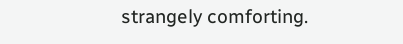strangely comforting.